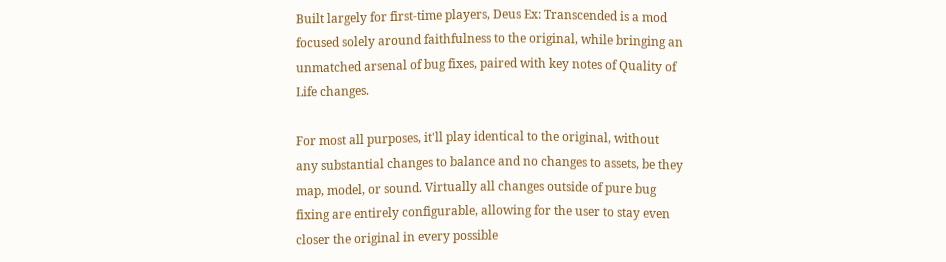Built largely for first-time players, Deus Ex: Transcended is a mod focused solely around faithfulness to the original, while bringing an unmatched arsenal of bug fixes, paired with key notes of Quality of Life changes.

For most all purposes, it'll play identical to the original, without any substantial changes to balance and no changes to assets, be they map, model, or sound. Virtually all changes outside of pure bug fixing are entirely configurable, allowing for the user to stay even closer the original in every possible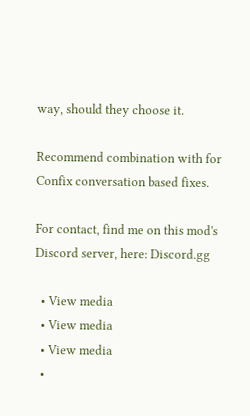way, should they choose it.

Recommend combination with for Confix conversation based fixes.

For contact, find me on this mod's Discord server, here: Discord.gg

  • View media
  • View media
  • View media
  •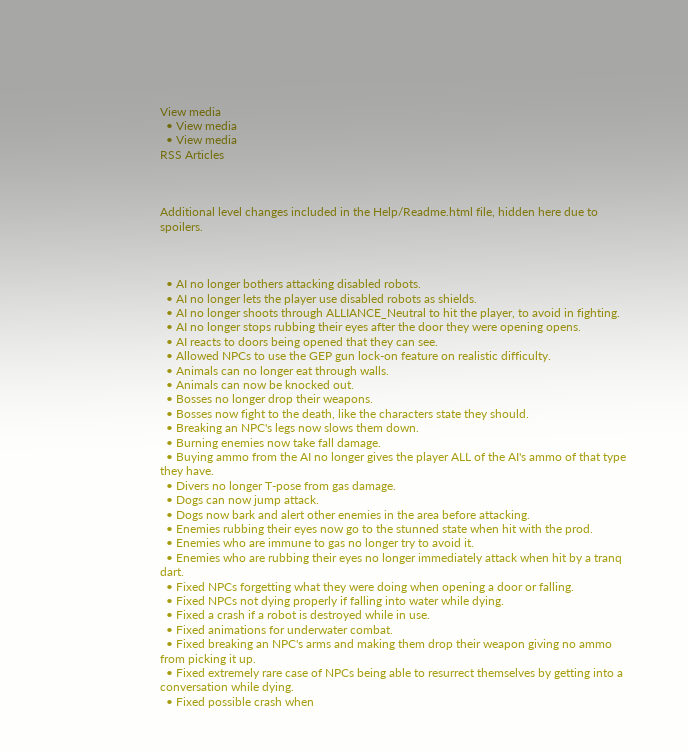View media
  • View media
  • View media
RSS Articles



Additional level changes included in the Help/Readme.html file, hidden here due to spoilers.



  • AI no longer bothers attacking disabled robots.
  • AI no longer lets the player use disabled robots as shields.
  • AI no longer shoots through ALLIANCE_Neutral to hit the player, to avoid in fighting.
  • AI no longer stops rubbing their eyes after the door they were opening opens.
  • AI reacts to doors being opened that they can see.
  • Allowed NPCs to use the GEP gun lock-on feature on realistic difficulty.
  • Animals can no longer eat through walls.
  • Animals can now be knocked out.
  • Bosses no longer drop their weapons.
  • Bosses now fight to the death, like the characters state they should.
  • Breaking an NPC's legs now slows them down.
  • Burning enemies now take fall damage.
  • Buying ammo from the AI no longer gives the player ALL of the AI's ammo of that type they have.
  • Divers no longer T-pose from gas damage.
  • Dogs can now jump attack.
  • Dogs now bark and alert other enemies in the area before attacking.
  • Enemies rubbing their eyes now go to the stunned state when hit with the prod.
  • Enemies who are immune to gas no longer try to avoid it.
  • Enemies who are rubbing their eyes no longer immediately attack when hit by a tranq dart.
  • Fixed NPCs forgetting what they were doing when opening a door or falling.
  • Fixed NPCs not dying properly if falling into water while dying.
  • Fixed a crash if a robot is destroyed while in use.
  • Fixed animations for underwater combat.
  • Fixed breaking an NPC's arms and making them drop their weapon giving no ammo from picking it up.
  • Fixed extremely rare case of NPCs being able to resurrect themselves by getting into a conversation while dying.
  • Fixed possible crash when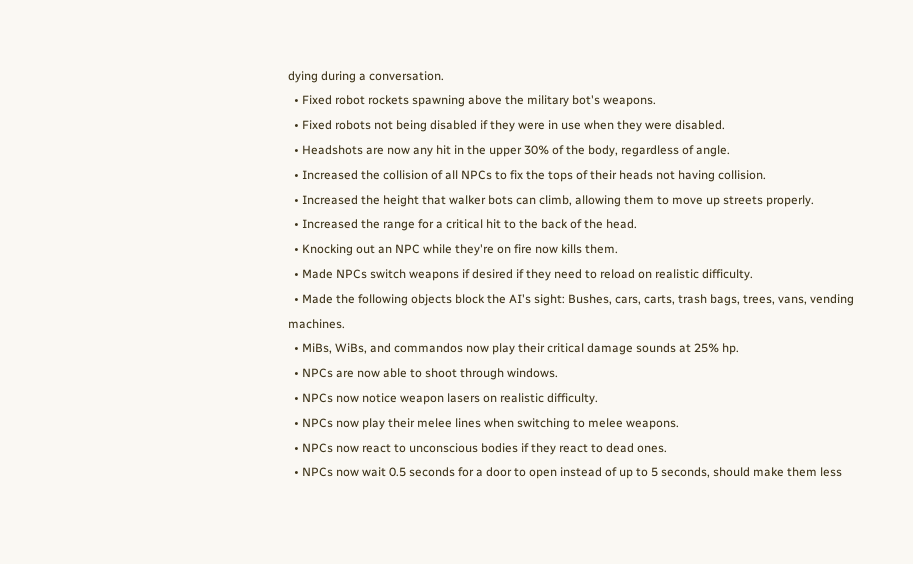dying during a conversation.
  • Fixed robot rockets spawning above the military bot's weapons.
  • Fixed robots not being disabled if they were in use when they were disabled.
  • Headshots are now any hit in the upper 30% of the body, regardless of angle.
  • Increased the collision of all NPCs to fix the tops of their heads not having collision.
  • Increased the height that walker bots can climb, allowing them to move up streets properly.
  • Increased the range for a critical hit to the back of the head.
  • Knocking out an NPC while they're on fire now kills them.
  • Made NPCs switch weapons if desired if they need to reload on realistic difficulty.
  • Made the following objects block the AI's sight: Bushes, cars, carts, trash bags, trees, vans, vending machines.
  • MiBs, WiBs, and commandos now play their critical damage sounds at 25% hp.
  • NPCs are now able to shoot through windows.
  • NPCs now notice weapon lasers on realistic difficulty.
  • NPCs now play their melee lines when switching to melee weapons.
  • NPCs now react to unconscious bodies if they react to dead ones.
  • NPCs now wait 0.5 seconds for a door to open instead of up to 5 seconds, should make them less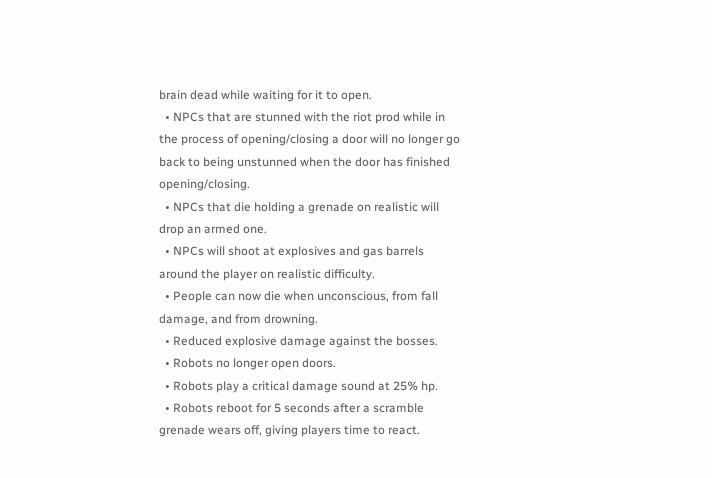brain dead while waiting for it to open.
  • NPCs that are stunned with the riot prod while in the process of opening/closing a door will no longer go back to being unstunned when the door has finished opening/closing.
  • NPCs that die holding a grenade on realistic will drop an armed one.
  • NPCs will shoot at explosives and gas barrels around the player on realistic difficulty.
  • People can now die when unconscious, from fall damage, and from drowning.
  • Reduced explosive damage against the bosses.
  • Robots no longer open doors.
  • Robots play a critical damage sound at 25% hp.
  • Robots reboot for 5 seconds after a scramble grenade wears off, giving players time to react.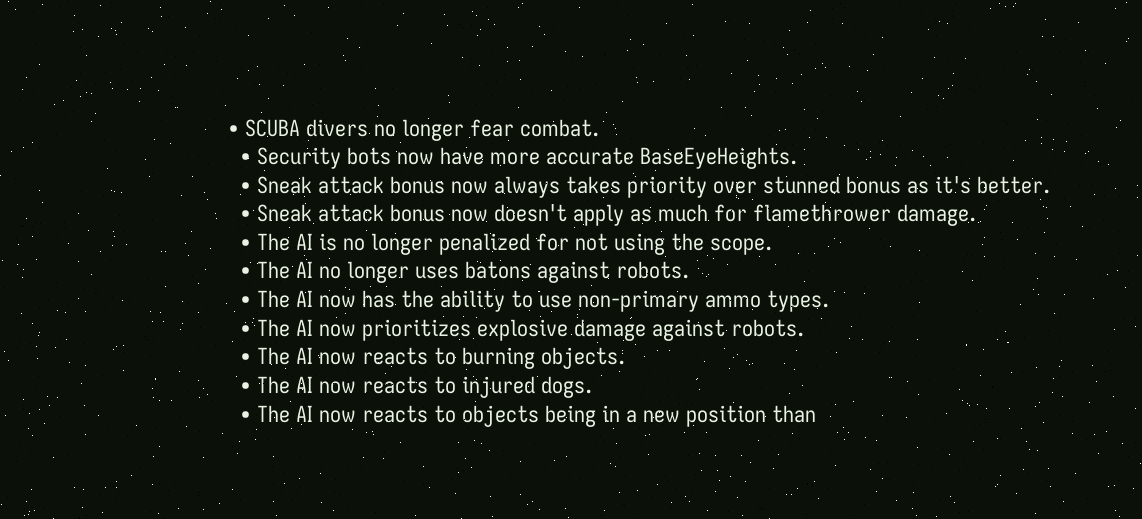• SCUBA divers no longer fear combat.
  • Security bots now have more accurate BaseEyeHeights.
  • Sneak attack bonus now always takes priority over stunned bonus as it's better.
  • Sneak attack bonus now doesn't apply as much for flamethrower damage.
  • The AI is no longer penalized for not using the scope.
  • The AI no longer uses batons against robots.
  • The AI now has the ability to use non-primary ammo types.
  • The AI now prioritizes explosive damage against robots.
  • The AI now reacts to burning objects.
  • The AI now reacts to injured dogs.
  • The AI now reacts to objects being in a new position than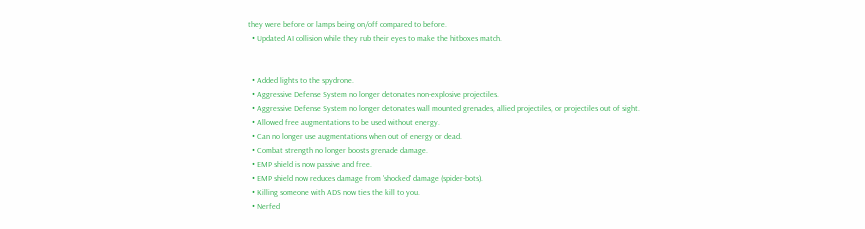they were before or lamps being on/off compared to before.
  • Updated AI collision while they rub their eyes to make the hitboxes match.


  • Added lights to the spydrone.
  • Aggressive Defense System no longer detonates non-explosive projectiles.
  • Aggressive Defense System no longer detonates wall mounted grenades, allied projectiles, or projectiles out of sight.
  • Allowed free augmentations to be used without energy.
  • Can no longer use augmentations when out of energy or dead.
  • Combat strength no longer boosts grenade damage.
  • EMP shield is now passive and free.
  • EMP shield now reduces damage from 'shocked' damage (spider-bots).
  • Killing someone with ADS now ties the kill to you.
  • Nerfed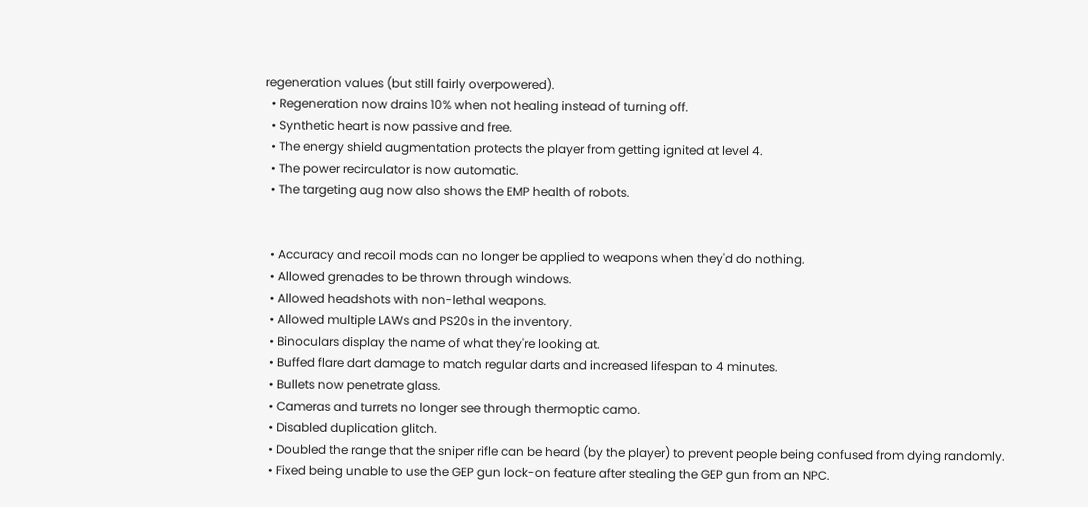regeneration values (but still fairly overpowered).
  • Regeneration now drains 10% when not healing instead of turning off.
  • Synthetic heart is now passive and free.
  • The energy shield augmentation protects the player from getting ignited at level 4.
  • The power recirculator is now automatic.
  • The targeting aug now also shows the EMP health of robots.


  • Accuracy and recoil mods can no longer be applied to weapons when they'd do nothing.
  • Allowed grenades to be thrown through windows.
  • Allowed headshots with non-lethal weapons.
  • Allowed multiple LAWs and PS20s in the inventory.
  • Binoculars display the name of what they're looking at.
  • Buffed flare dart damage to match regular darts and increased lifespan to 4 minutes.
  • Bullets now penetrate glass.
  • Cameras and turrets no longer see through thermoptic camo.
  • Disabled duplication glitch.
  • Doubled the range that the sniper rifle can be heard (by the player) to prevent people being confused from dying randomly.
  • Fixed being unable to use the GEP gun lock-on feature after stealing the GEP gun from an NPC.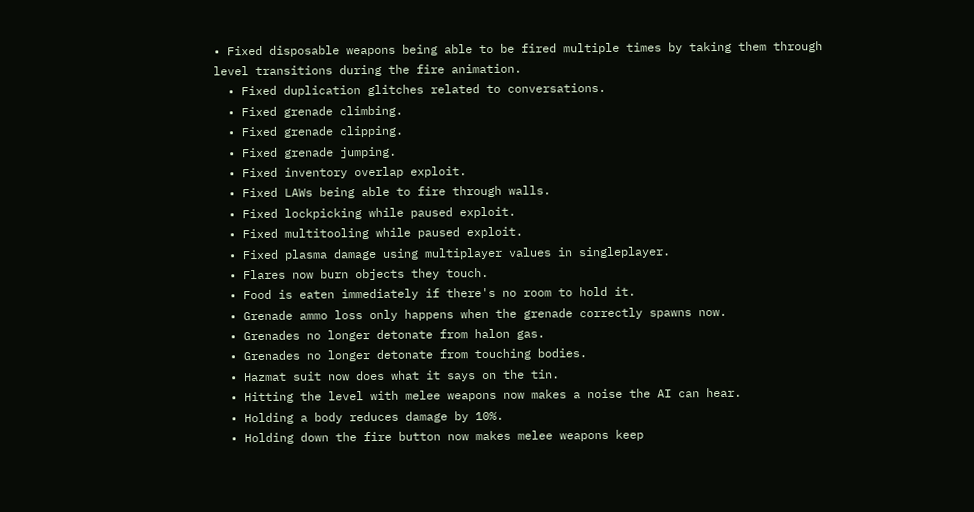• Fixed disposable weapons being able to be fired multiple times by taking them through level transitions during the fire animation.
  • Fixed duplication glitches related to conversations.
  • Fixed grenade climbing.
  • Fixed grenade clipping.
  • Fixed grenade jumping.
  • Fixed inventory overlap exploit.
  • Fixed LAWs being able to fire through walls.
  • Fixed lockpicking while paused exploit.
  • Fixed multitooling while paused exploit.
  • Fixed plasma damage using multiplayer values in singleplayer.
  • Flares now burn objects they touch.
  • Food is eaten immediately if there's no room to hold it.
  • Grenade ammo loss only happens when the grenade correctly spawns now.
  • Grenades no longer detonate from halon gas.
  • Grenades no longer detonate from touching bodies.
  • Hazmat suit now does what it says on the tin.
  • Hitting the level with melee weapons now makes a noise the AI can hear.
  • Holding a body reduces damage by 10%.
  • Holding down the fire button now makes melee weapons keep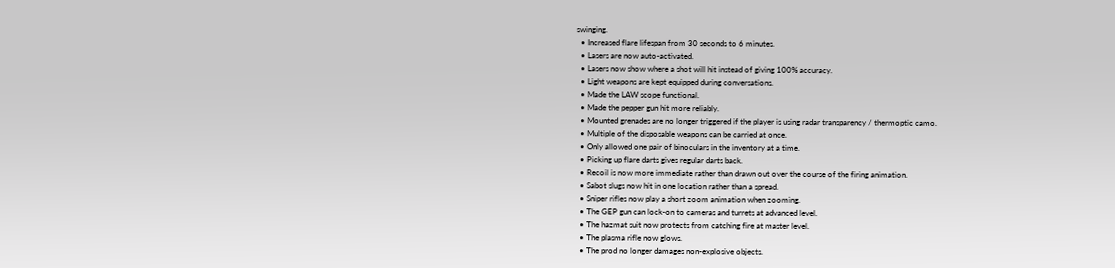swinging.
  • Increased flare lifespan from 30 seconds to 6 minutes.
  • Lasers are now auto-activated.
  • Lasers now show where a shot will hit instead of giving 100% accuracy.
  • Light weapons are kept equipped during conversations.
  • Made the LAW scope functional.
  • Made the pepper gun hit more reliably.
  • Mounted grenades are no longer triggered if the player is using radar transparency / thermoptic camo.
  • Multiple of the disposable weapons can be carried at once.
  • Only allowed one pair of binoculars in the inventory at a time.
  • Picking up flare darts gives regular darts back.
  • Recoil is now more immediate rather than drawn out over the course of the firing animation.
  • Sabot slugs now hit in one location rather than a spread.
  • Sniper rifles now play a short zoom animation when zooming.
  • The GEP gun can lock-on to cameras and turrets at advanced level.
  • The hazmat suit now protects from catching fire at master level.
  • The plasma rifle now glows.
  • The prod no longer damages non-explosive objects.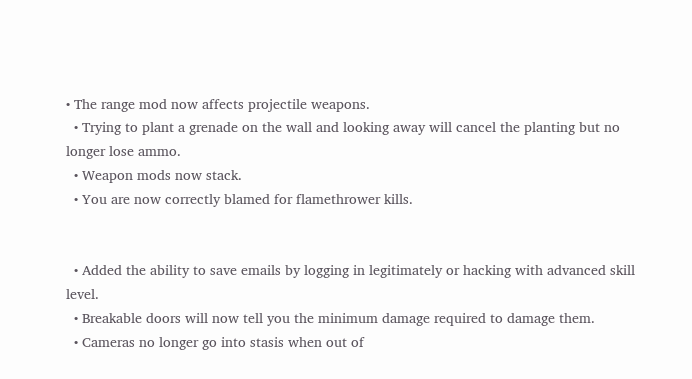• The range mod now affects projectile weapons.
  • Trying to plant a grenade on the wall and looking away will cancel the planting but no longer lose ammo.
  • Weapon mods now stack.
  • You are now correctly blamed for flamethrower kills.


  • Added the ability to save emails by logging in legitimately or hacking with advanced skill level.
  • Breakable doors will now tell you the minimum damage required to damage them.
  • Cameras no longer go into stasis when out of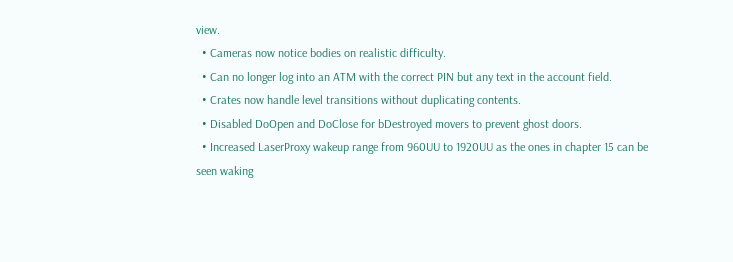view.
  • Cameras now notice bodies on realistic difficulty.
  • Can no longer log into an ATM with the correct PIN but any text in the account field.
  • Crates now handle level transitions without duplicating contents.
  • Disabled DoOpen and DoClose for bDestroyed movers to prevent ghost doors.
  • Increased LaserProxy wakeup range from 960UU to 1920UU as the ones in chapter 15 can be seen waking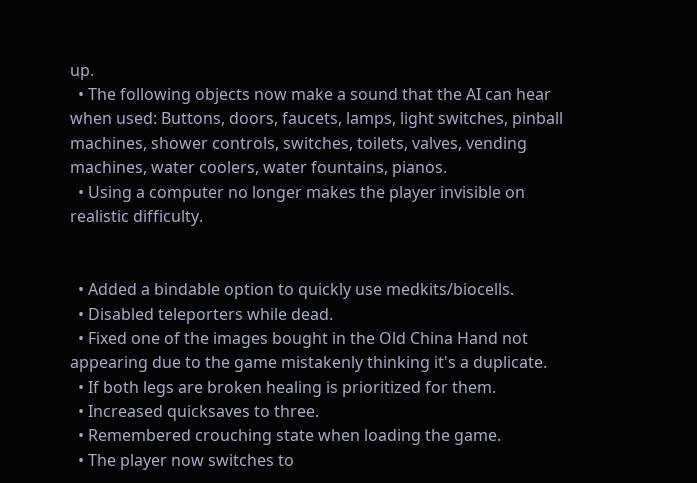up.
  • The following objects now make a sound that the AI can hear when used: Buttons, doors, faucets, lamps, light switches, pinball machines, shower controls, switches, toilets, valves, vending machines, water coolers, water fountains, pianos.
  • Using a computer no longer makes the player invisible on realistic difficulty.


  • Added a bindable option to quickly use medkits/biocells.
  • Disabled teleporters while dead.
  • Fixed one of the images bought in the Old China Hand not appearing due to the game mistakenly thinking it's a duplicate.
  • If both legs are broken healing is prioritized for them.
  • Increased quicksaves to three.
  • Remembered crouching state when loading the game.
  • The player now switches to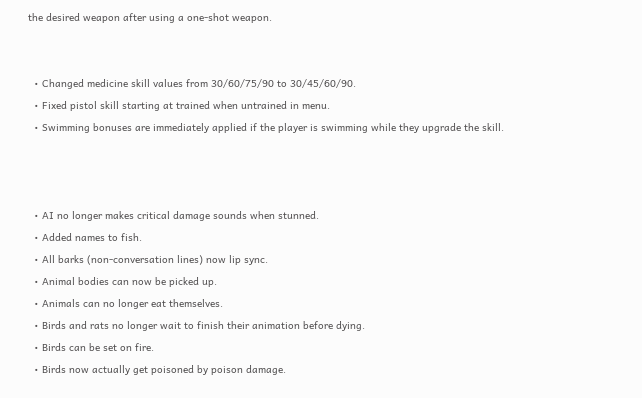the desired weapon after using a one-shot weapon.


  • Changed medicine skill values from 30/60/75/90 to 30/45/60/90.
  • Fixed pistol skill starting at trained when untrained in menu.
  • Swimming bonuses are immediately applied if the player is swimming while they upgrade the skill.



  • AI no longer makes critical damage sounds when stunned.
  • Added names to fish.
  • All barks (non-conversation lines) now lip sync.
  • Animal bodies can now be picked up.
  • Animals can no longer eat themselves.
  • Birds and rats no longer wait to finish their animation before dying.
  • Birds can be set on fire.
  • Birds now actually get poisoned by poison damage.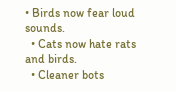• Birds now fear loud sounds.
  • Cats now hate rats and birds.
  • Cleaner bots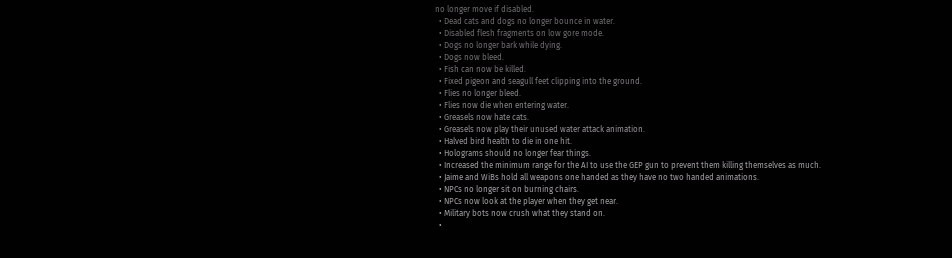no longer move if disabled.
  • Dead cats and dogs no longer bounce in water.
  • Disabled flesh fragments on low gore mode.
  • Dogs no longer bark while dying.
  • Dogs now bleed.
  • Fish can now be killed.
  • Fixed pigeon and seagull feet clipping into the ground.
  • Flies no longer bleed.
  • Flies now die when entering water.
  • Greasels now hate cats.
  • Greasels now play their unused water attack animation.
  • Halved bird health to die in one hit.
  • Holograms should no longer fear things.
  • Increased the minimum range for the AI to use the GEP gun to prevent them killing themselves as much.
  • Jaime and WiBs hold all weapons one handed as they have no two handed animations.
  • NPCs no longer sit on burning chairs.
  • NPCs now look at the player when they get near.
  • Military bots now crush what they stand on.
  •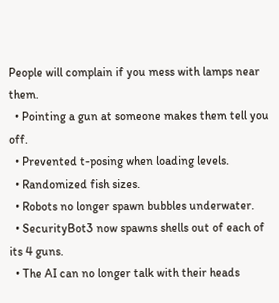People will complain if you mess with lamps near them.
  • Pointing a gun at someone makes them tell you off.
  • Prevented t-posing when loading levels.
  • Randomized fish sizes.
  • Robots no longer spawn bubbles underwater.
  • SecurityBot3 now spawns shells out of each of its 4 guns.
  • The AI can no longer talk with their heads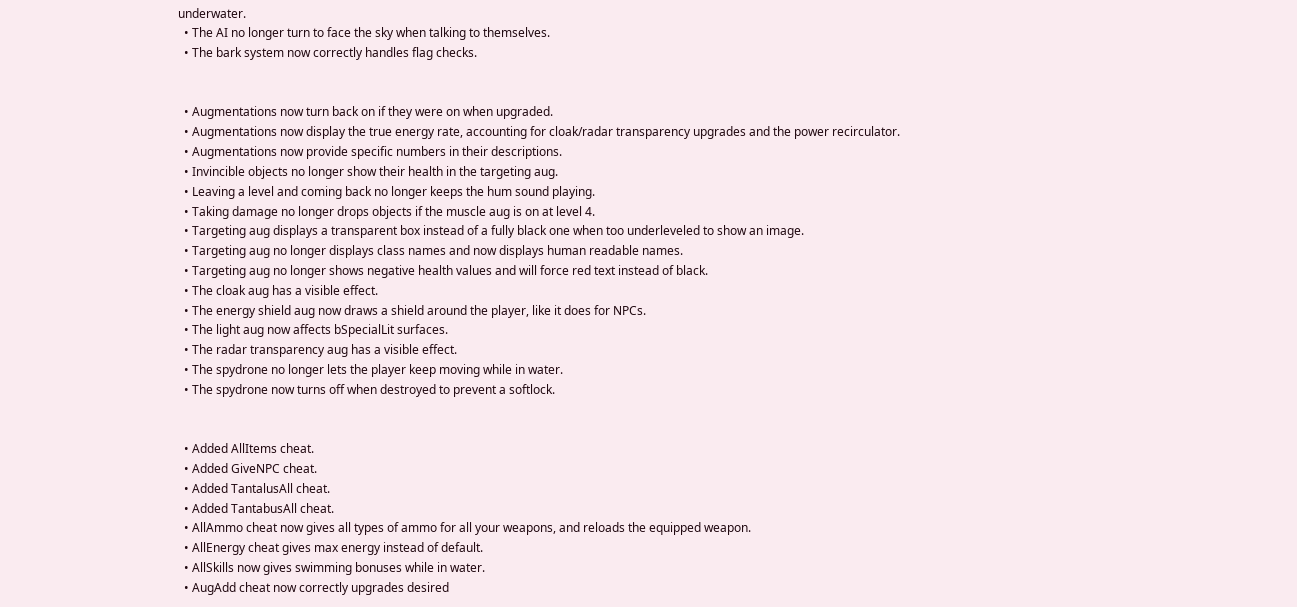underwater.
  • The AI no longer turn to face the sky when talking to themselves.
  • The bark system now correctly handles flag checks.


  • Augmentations now turn back on if they were on when upgraded.
  • Augmentations now display the true energy rate, accounting for cloak/radar transparency upgrades and the power recirculator.
  • Augmentations now provide specific numbers in their descriptions.
  • Invincible objects no longer show their health in the targeting aug.
  • Leaving a level and coming back no longer keeps the hum sound playing.
  • Taking damage no longer drops objects if the muscle aug is on at level 4.
  • Targeting aug displays a transparent box instead of a fully black one when too underleveled to show an image.
  • Targeting aug no longer displays class names and now displays human readable names.
  • Targeting aug no longer shows negative health values and will force red text instead of black.
  • The cloak aug has a visible effect.
  • The energy shield aug now draws a shield around the player, like it does for NPCs.
  • The light aug now affects bSpecialLit surfaces.
  • The radar transparency aug has a visible effect.
  • The spydrone no longer lets the player keep moving while in water.
  • The spydrone now turns off when destroyed to prevent a softlock.


  • Added AllItems cheat.
  • Added GiveNPC cheat.
  • Added TantalusAll cheat.
  • Added TantabusAll cheat.
  • AllAmmo cheat now gives all types of ammo for all your weapons, and reloads the equipped weapon.
  • AllEnergy cheat gives max energy instead of default.
  • AllSkills now gives swimming bonuses while in water.
  • AugAdd cheat now correctly upgrades desired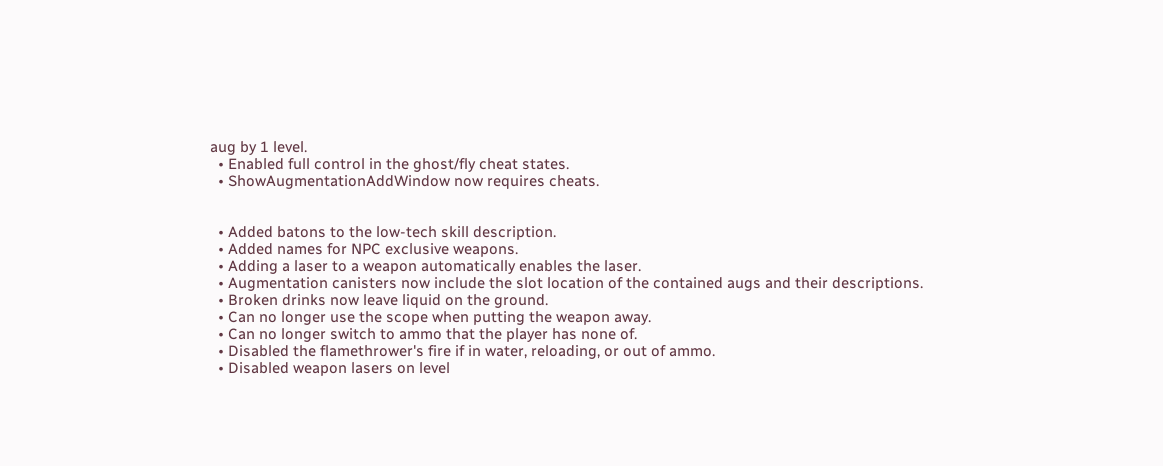aug by 1 level.
  • Enabled full control in the ghost/fly cheat states.
  • ShowAugmentationAddWindow now requires cheats.


  • Added batons to the low-tech skill description.
  • Added names for NPC exclusive weapons.
  • Adding a laser to a weapon automatically enables the laser.
  • Augmentation canisters now include the slot location of the contained augs and their descriptions.
  • Broken drinks now leave liquid on the ground.
  • Can no longer use the scope when putting the weapon away.
  • Can no longer switch to ammo that the player has none of.
  • Disabled the flamethrower's fire if in water, reloading, or out of ammo.
  • Disabled weapon lasers on level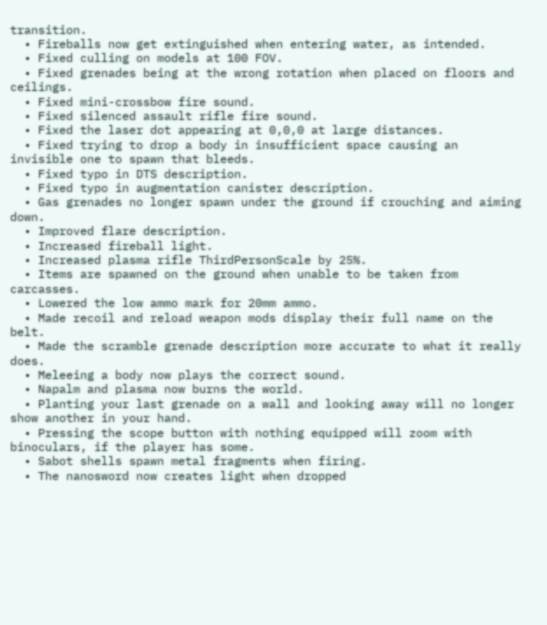transition.
  • Fireballs now get extinguished when entering water, as intended.
  • Fixed culling on models at 100 FOV.
  • Fixed grenades being at the wrong rotation when placed on floors and ceilings.
  • Fixed mini-crossbow fire sound.
  • Fixed silenced assault rifle fire sound.
  • Fixed the laser dot appearing at 0,0,0 at large distances.
  • Fixed trying to drop a body in insufficient space causing an invisible one to spawn that bleeds.
  • Fixed typo in DTS description.
  • Fixed typo in augmentation canister description.
  • Gas grenades no longer spawn under the ground if crouching and aiming down.
  • Improved flare description.
  • Increased fireball light.
  • Increased plasma rifle ThirdPersonScale by 25%.
  • Items are spawned on the ground when unable to be taken from carcasses.
  • Lowered the low ammo mark for 20mm ammo.
  • Made recoil and reload weapon mods display their full name on the belt.
  • Made the scramble grenade description more accurate to what it really does.
  • Meleeing a body now plays the correct sound.
  • Napalm and plasma now burns the world.
  • Planting your last grenade on a wall and looking away will no longer show another in your hand.
  • Pressing the scope button with nothing equipped will zoom with binoculars, if the player has some.
  • Sabot shells spawn metal fragments when firing.
  • The nanosword now creates light when dropped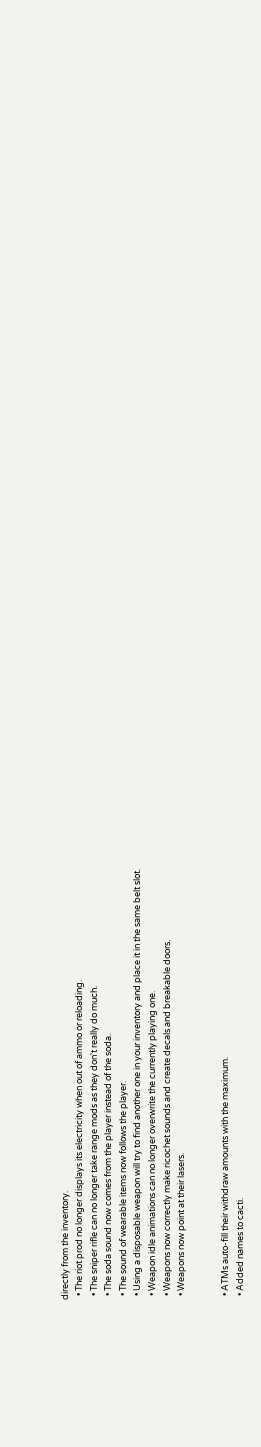directly from the inventory.
  • The riot prod no longer displays its electricity when out of ammo or reloading.
  • The sniper rifle can no longer take range mods as they don't really do much.
  • The soda sound now comes from the player instead of the soda.
  • The sound of wearable items now follows the player.
  • Using a disposable weapon will try to find another one in your inventory and place it in the same belt slot.
  • Weapon idle animations can no longer overwrite the currently playing one.
  • Weapons now correctly make ricochet sounds and create decals and breakable doors.
  • Weapons now point at their lasers.


  • ATMs auto-fill their withdraw amounts with the maximum.
  • Added names to cacti.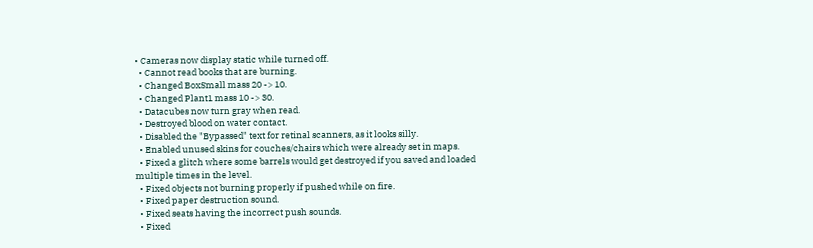• Cameras now display static while turned off.
  • Cannot read books that are burning.
  • Changed BoxSmall mass 20 -> 10.
  • Changed Plant1 mass 10 -> 30.
  • Datacubes now turn gray when read.
  • Destroyed blood on water contact.
  • Disabled the "Bypassed" text for retinal scanners, as it looks silly.
  • Enabled unused skins for couches/chairs which were already set in maps.
  • Fixed a glitch where some barrels would get destroyed if you saved and loaded multiple times in the level.
  • Fixed objects not burning properly if pushed while on fire.
  • Fixed paper destruction sound.
  • Fixed seats having the incorrect push sounds.
  • Fixed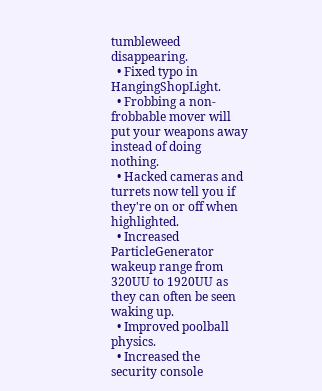tumbleweed disappearing.
  • Fixed typo in HangingShopLight.
  • Frobbing a non-frobbable mover will put your weapons away instead of doing nothing.
  • Hacked cameras and turrets now tell you if they're on or off when highlighted.
  • Increased ParticleGenerator wakeup range from 320UU to 1920UU as they can often be seen waking up.
  • Improved poolball physics.
  • Increased the security console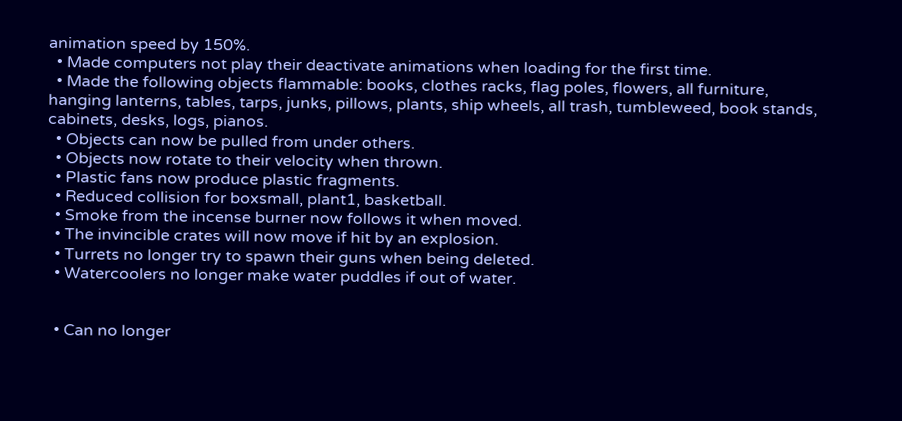animation speed by 150%.
  • Made computers not play their deactivate animations when loading for the first time.
  • Made the following objects flammable: books, clothes racks, flag poles, flowers, all furniture, hanging lanterns, tables, tarps, junks, pillows, plants, ship wheels, all trash, tumbleweed, book stands, cabinets, desks, logs, pianos.
  • Objects can now be pulled from under others.
  • Objects now rotate to their velocity when thrown.
  • Plastic fans now produce plastic fragments.
  • Reduced collision for boxsmall, plant1, basketball.
  • Smoke from the incense burner now follows it when moved.
  • The invincible crates will now move if hit by an explosion.
  • Turrets no longer try to spawn their guns when being deleted.
  • Watercoolers no longer make water puddles if out of water.


  • Can no longer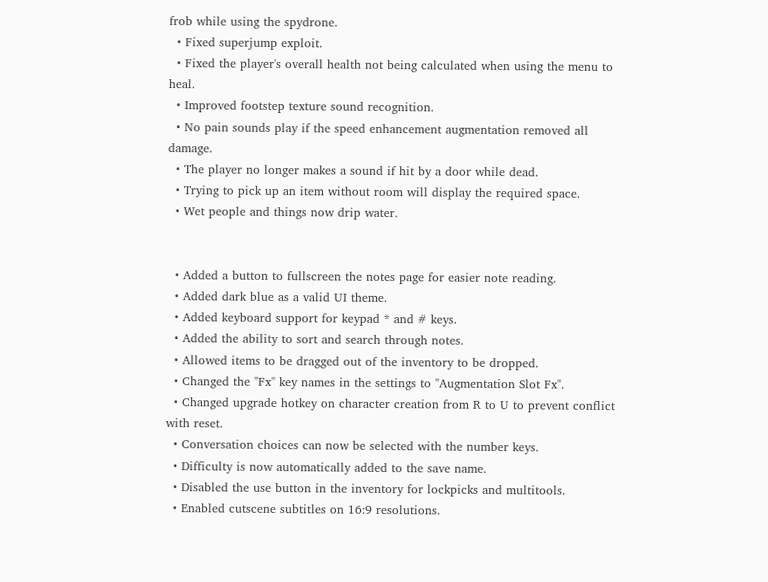frob while using the spydrone.
  • Fixed superjump exploit.
  • Fixed the player's overall health not being calculated when using the menu to heal.
  • Improved footstep texture sound recognition.
  • No pain sounds play if the speed enhancement augmentation removed all damage.
  • The player no longer makes a sound if hit by a door while dead.
  • Trying to pick up an item without room will display the required space.
  • Wet people and things now drip water.


  • Added a button to fullscreen the notes page for easier note reading.
  • Added dark blue as a valid UI theme.
  • Added keyboard support for keypad * and # keys.
  • Added the ability to sort and search through notes.
  • Allowed items to be dragged out of the inventory to be dropped.
  • Changed the "Fx" key names in the settings to "Augmentation Slot Fx".
  • Changed upgrade hotkey on character creation from R to U to prevent conflict with reset.
  • Conversation choices can now be selected with the number keys.
  • Difficulty is now automatically added to the save name.
  • Disabled the use button in the inventory for lockpicks and multitools.
  • Enabled cutscene subtitles on 16:9 resolutions.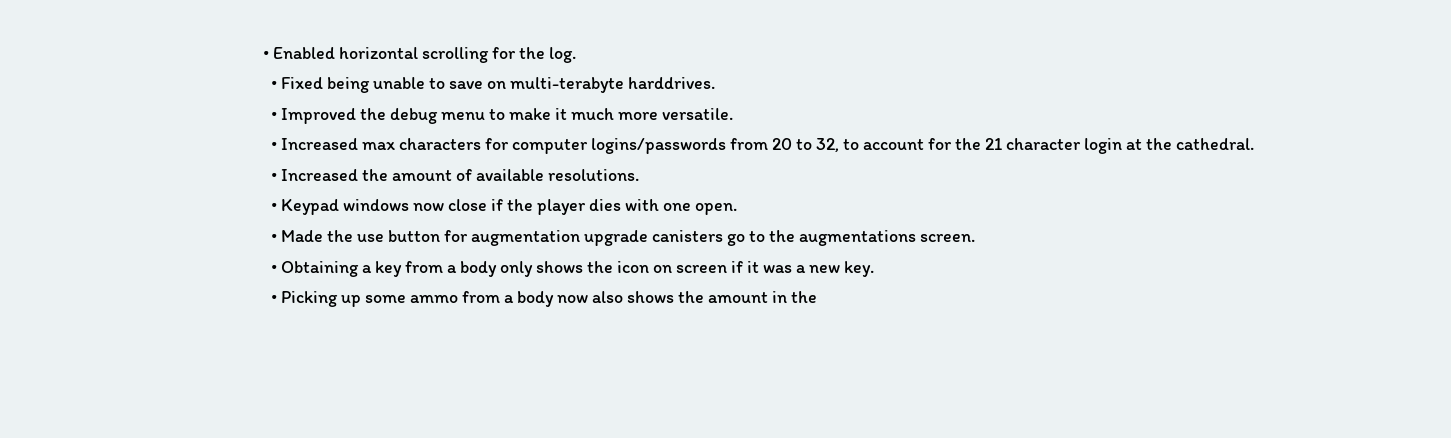• Enabled horizontal scrolling for the log.
  • Fixed being unable to save on multi-terabyte harddrives.
  • Improved the debug menu to make it much more versatile.
  • Increased max characters for computer logins/passwords from 20 to 32, to account for the 21 character login at the cathedral.
  • Increased the amount of available resolutions.
  • Keypad windows now close if the player dies with one open.
  • Made the use button for augmentation upgrade canisters go to the augmentations screen.
  • Obtaining a key from a body only shows the icon on screen if it was a new key.
  • Picking up some ammo from a body now also shows the amount in the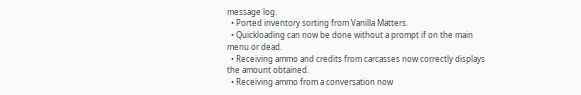message log.
  • Ported inventory sorting from Vanilla Matters.
  • Quickloading can now be done without a prompt if on the main menu or dead.
  • Receiving ammo and credits from carcasses now correctly displays the amount obtained.
  • Receiving ammo from a conversation now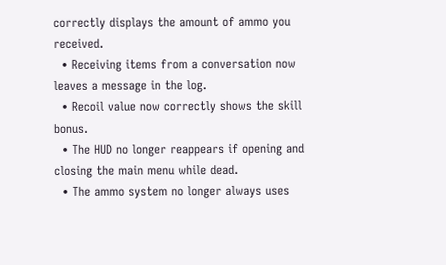correctly displays the amount of ammo you received.
  • Receiving items from a conversation now leaves a message in the log.
  • Recoil value now correctly shows the skill bonus.
  • The HUD no longer reappears if opening and closing the main menu while dead.
  • The ammo system no longer always uses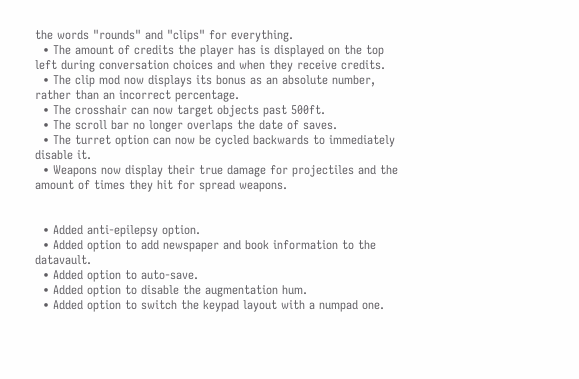the words "rounds" and "clips" for everything.
  • The amount of credits the player has is displayed on the top left during conversation choices and when they receive credits.
  • The clip mod now displays its bonus as an absolute number, rather than an incorrect percentage.
  • The crosshair can now target objects past 500ft.
  • The scroll bar no longer overlaps the date of saves.
  • The turret option can now be cycled backwards to immediately disable it.
  • Weapons now display their true damage for projectiles and the amount of times they hit for spread weapons.


  • Added anti-epilepsy option.
  • Added option to add newspaper and book information to the datavault.
  • Added option to auto-save.
  • Added option to disable the augmentation hum.
  • Added option to switch the keypad layout with a numpad one.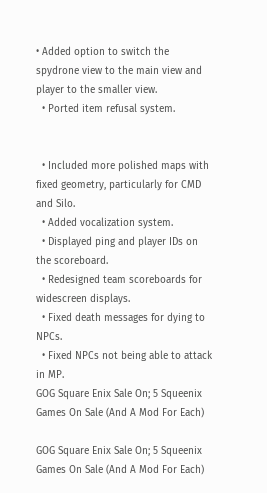• Added option to switch the spydrone view to the main view and player to the smaller view.
  • Ported item refusal system.


  • Included more polished maps with fixed geometry, particularly for CMD and Silo.
  • Added vocalization system.
  • Displayed ping and player IDs on the scoreboard.
  • Redesigned team scoreboards for widescreen displays.
  • Fixed death messages for dying to NPCs.
  • Fixed NPCs not being able to attack in MP.
GOG Square Enix Sale On; 5 Squeenix Games On Sale (And A Mod For Each)

GOG Square Enix Sale On; 5 Squeenix Games On Sale (And A Mod For Each)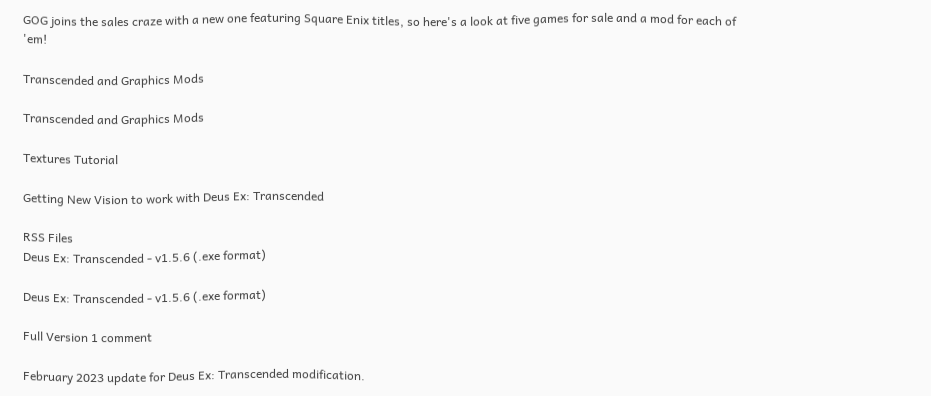GOG joins the sales craze with a new one featuring Square Enix titles, so here's a look at five games for sale and a mod for each of 'em!

Transcended and Graphics Mods

Transcended and Graphics Mods

Textures Tutorial

Getting New Vision to work with Deus Ex: Transcended

RSS Files
Deus Ex: Transcended - v1.5.6 (.exe format)

Deus Ex: Transcended - v1.5.6 (.exe format)

Full Version 1 comment

February 2023 update for Deus Ex: Transcended modification.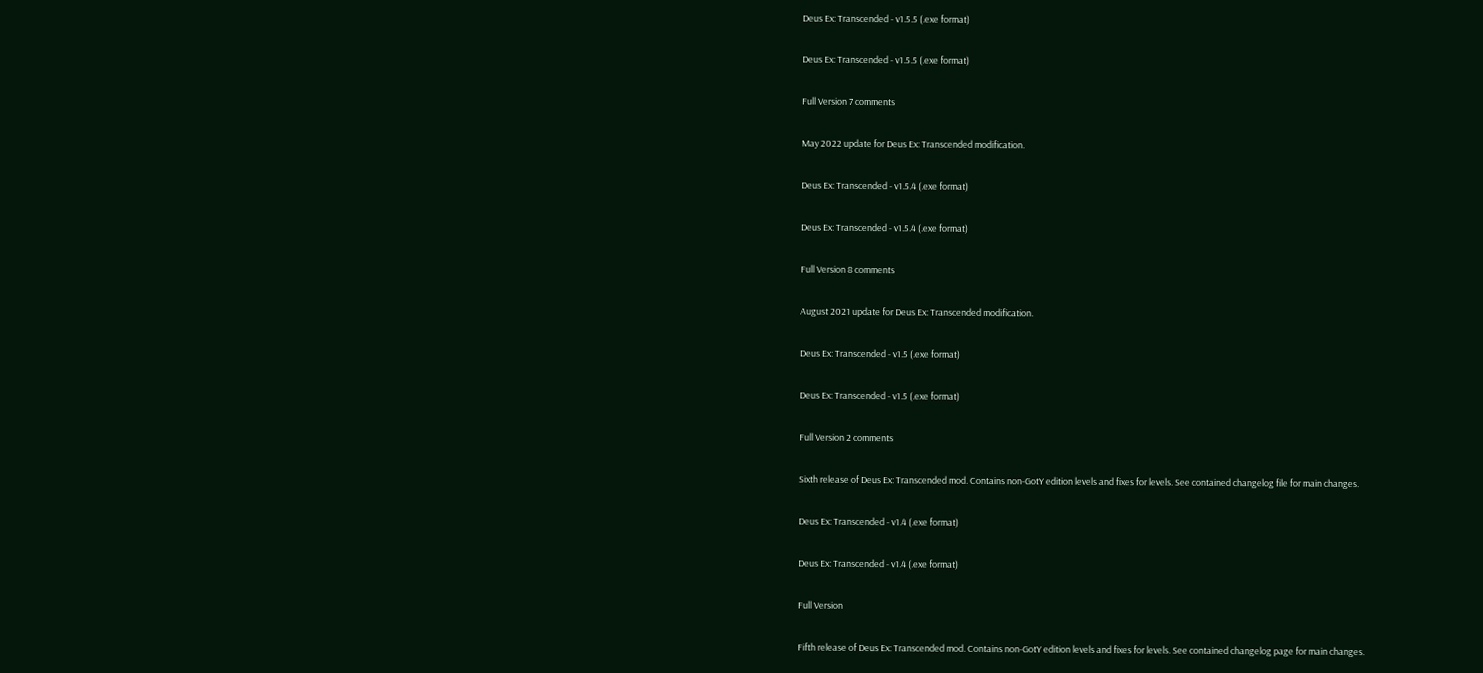Deus Ex: Transcended - v1.5.5 (.exe format)

Deus Ex: Transcended - v1.5.5 (.exe format)

Full Version 7 comments

May 2022 update for Deus Ex: Transcended modification.

Deus Ex: Transcended - v1.5.4 (.exe format)

Deus Ex: Transcended - v1.5.4 (.exe format)

Full Version 8 comments

August 2021 update for Deus Ex: Transcended modification.

Deus Ex: Transcended - v1.5 (.exe format)

Deus Ex: Transcended - v1.5 (.exe format)

Full Version 2 comments

Sixth release of Deus Ex: Transcended mod. Contains non-GotY edition levels and fixes for levels. See contained changelog file for main changes.

Deus Ex: Transcended - v1.4 (.exe format)

Deus Ex: Transcended - v1.4 (.exe format)

Full Version

Fifth release of Deus Ex: Transcended mod. Contains non-GotY edition levels and fixes for levels. See contained changelog page for main changes.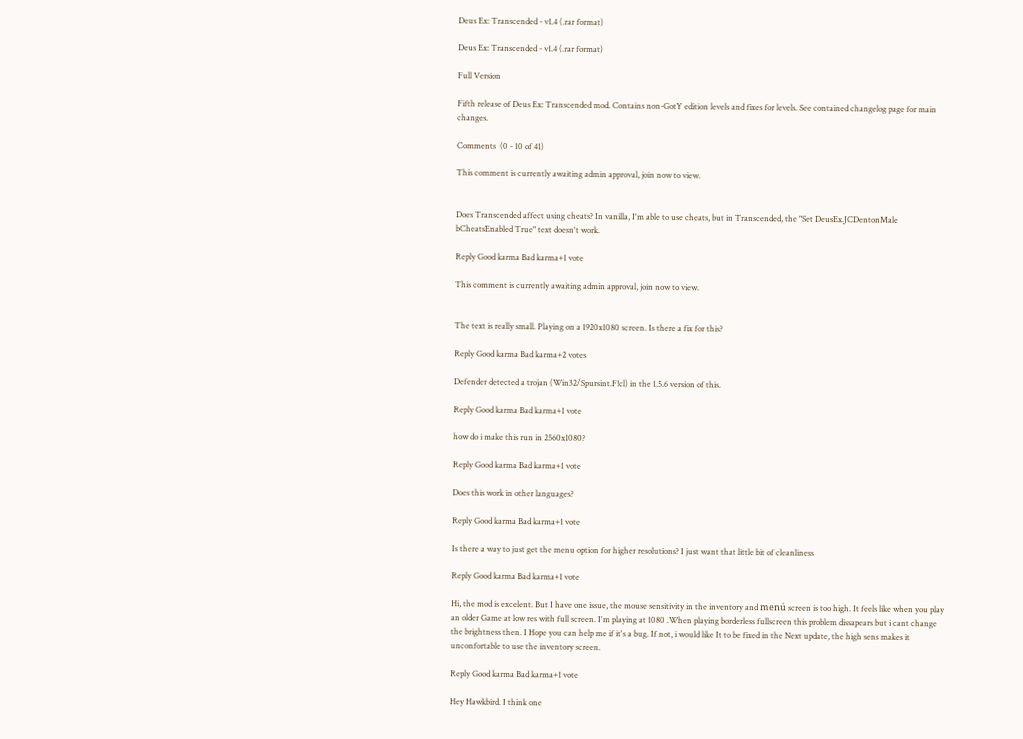Deus Ex: Transcended - v1.4 (.rar format)

Deus Ex: Transcended - v1.4 (.rar format)

Full Version

Fifth release of Deus Ex: Transcended mod. Contains non-GotY edition levels and fixes for levels. See contained changelog page for main changes.

Comments  (0 - 10 of 41)

This comment is currently awaiting admin approval, join now to view.


Does Transcended affect using cheats? In vanilla, I'm able to use cheats, but in Transcended, the "Set DeusEx.JCDentonMale bCheatsEnabled True" text doesn't work.

Reply Good karma Bad karma+1 vote

This comment is currently awaiting admin approval, join now to view.


The text is really small. Playing on a 1920x1080 screen. Is there a fix for this?

Reply Good karma Bad karma+2 votes

Defender detected a trojan (Win32/Spursint.F!cl) in the 1.5.6 version of this.

Reply Good karma Bad karma+1 vote

how do i make this run in 2560x1080?

Reply Good karma Bad karma+1 vote

Does this work in other languages?

Reply Good karma Bad karma+1 vote

Is there a way to just get the menu option for higher resolutions? I just want that little bit of cleanliness

Reply Good karma Bad karma+1 vote

Hi, the mod is excelent. But I have one issue, the mouse sensitivity in the inventory and menú screen is too high. It feels like when you play an older Game at low res with full screen. I'm playing at 1080 .When playing borderless fullscreen this problem dissapears but i cant change the brightness then. I Hope you can help me if it's a bug. If not, i would like It to be fixed in the Next update, the high sens makes it unconfortable to use the inventory screen.

Reply Good karma Bad karma+1 vote

Hey Hawkbird. I think one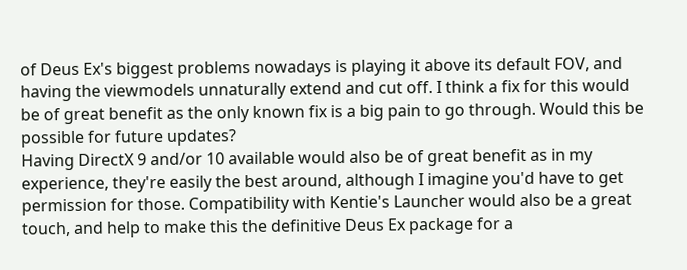of Deus Ex's biggest problems nowadays is playing it above its default FOV, and having the viewmodels unnaturally extend and cut off. I think a fix for this would be of great benefit as the only known fix is a big pain to go through. Would this be possible for future updates?
Having DirectX 9 and/or 10 available would also be of great benefit as in my experience, they're easily the best around, although I imagine you'd have to get permission for those. Compatibility with Kentie's Launcher would also be a great touch, and help to make this the definitive Deus Ex package for a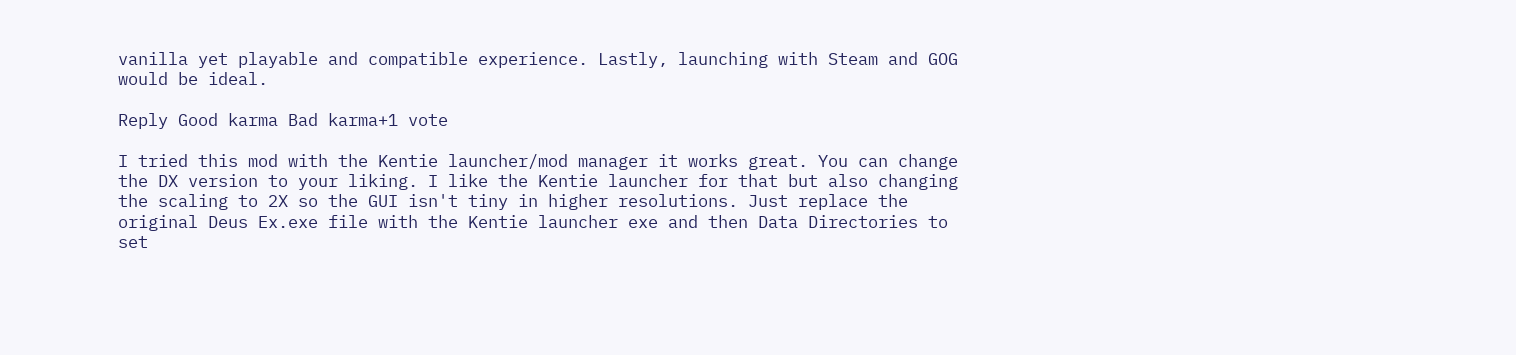vanilla yet playable and compatible experience. Lastly, launching with Steam and GOG would be ideal.

Reply Good karma Bad karma+1 vote

I tried this mod with the Kentie launcher/mod manager it works great. You can change the DX version to your liking. I like the Kentie launcher for that but also changing the scaling to 2X so the GUI isn't tiny in higher resolutions. Just replace the original Deus Ex.exe file with the Kentie launcher exe and then Data Directories to set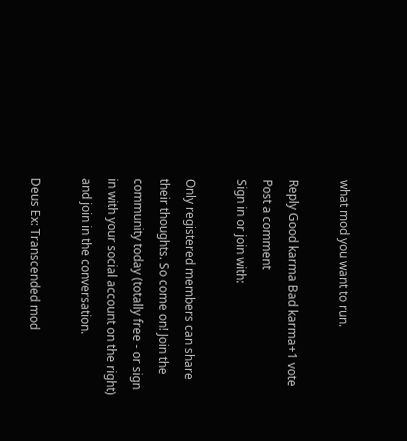what mod you want to run.

Reply Good karma Bad karma+1 vote
Post a comment
Sign in or join with:

Only registered members can share their thoughts. So come on! Join the community today (totally free - or sign in with your social account on the right) and join in the conversation.

Deus Ex: Transcended mod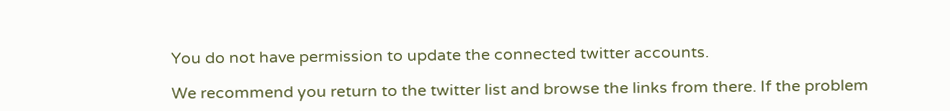You do not have permission to update the connected twitter accounts.

We recommend you return to the twitter list and browse the links from there. If the problem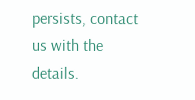persists, contact us with the details.